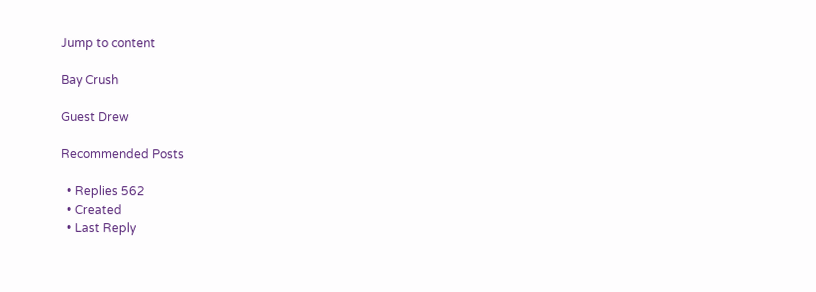Jump to content

Bay Crush

Guest Drew

Recommended Posts

  • Replies 562
  • Created
  • Last Reply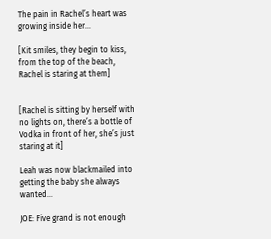The pain in Rachel’s heart was growing inside her…

[Kit smiles, they begin to kiss, from the top of the beach, Rachel is staring at them]


[Rachel is sitting by herself with no lights on, there’s a bottle of Vodka in front of her, she’s just staring at it]

Leah was now blackmailed into getting the baby she always wanted…

JOE: Five grand is not enough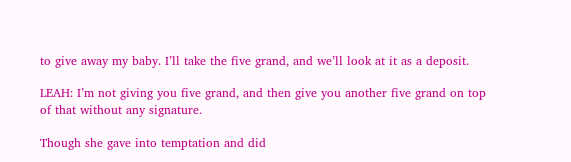to give away my baby. I’ll take the five grand, and we’ll look at it as a deposit.

LEAH: I’m not giving you five grand, and then give you another five grand on top of that without any signature.

Though she gave into temptation and did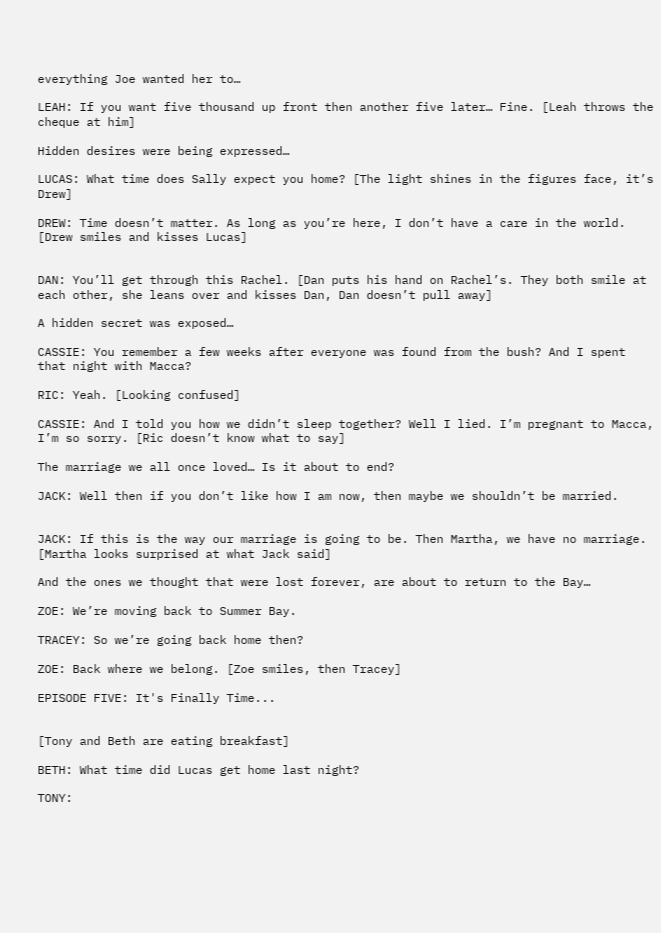everything Joe wanted her to…

LEAH: If you want five thousand up front then another five later… Fine. [Leah throws the cheque at him]

Hidden desires were being expressed…

LUCAS: What time does Sally expect you home? [The light shines in the figures face, it’s Drew]

DREW: Time doesn’t matter. As long as you’re here, I don’t have a care in the world. [Drew smiles and kisses Lucas]


DAN: You’ll get through this Rachel. [Dan puts his hand on Rachel’s. They both smile at each other, she leans over and kisses Dan, Dan doesn’t pull away]

A hidden secret was exposed…

CASSIE: You remember a few weeks after everyone was found from the bush? And I spent that night with Macca?

RIC: Yeah. [Looking confused]

CASSIE: And I told you how we didn’t sleep together? Well I lied. I’m pregnant to Macca, I’m so sorry. [Ric doesn’t know what to say]

The marriage we all once loved… Is it about to end?

JACK: Well then if you don’t like how I am now, then maybe we shouldn’t be married.


JACK: If this is the way our marriage is going to be. Then Martha, we have no marriage. [Martha looks surprised at what Jack said]

And the ones we thought that were lost forever, are about to return to the Bay…

ZOE: We’re moving back to Summer Bay.

TRACEY: So we’re going back home then?

ZOE: Back where we belong. [Zoe smiles, then Tracey]

EPISODE FIVE: It's Finally Time...


[Tony and Beth are eating breakfast]

BETH: What time did Lucas get home last night?

TONY: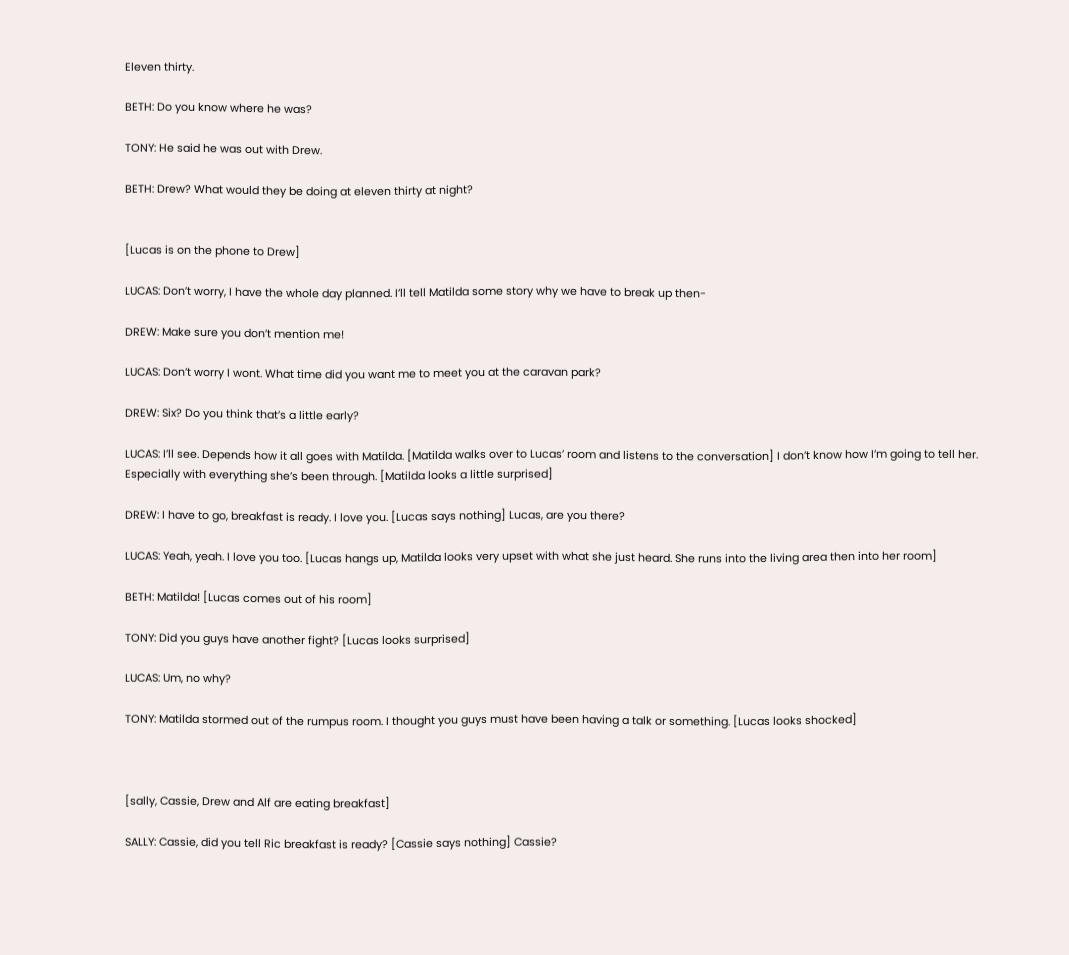Eleven thirty.

BETH: Do you know where he was?

TONY: He said he was out with Drew.

BETH: Drew? What would they be doing at eleven thirty at night?


[Lucas is on the phone to Drew]

LUCAS: Don’t worry, I have the whole day planned. I’ll tell Matilda some story why we have to break up then-

DREW: Make sure you don’t mention me!

LUCAS: Don’t worry I wont. What time did you want me to meet you at the caravan park?

DREW: Six? Do you think that’s a little early?

LUCAS: I’ll see. Depends how it all goes with Matilda. [Matilda walks over to Lucas’ room and listens to the conversation] I don’t know how I’m going to tell her. Especially with everything she’s been through. [Matilda looks a little surprised]

DREW: I have to go, breakfast is ready. I love you. [Lucas says nothing] Lucas, are you there?

LUCAS: Yeah, yeah. I love you too. [Lucas hangs up, Matilda looks very upset with what she just heard. She runs into the living area then into her room]

BETH: Matilda! [Lucas comes out of his room]

TONY: Did you guys have another fight? [Lucas looks surprised]

LUCAS: Um, no why?

TONY: Matilda stormed out of the rumpus room. I thought you guys must have been having a talk or something. [Lucas looks shocked]



[sally, Cassie, Drew and Alf are eating breakfast]

SALLY: Cassie, did you tell Ric breakfast is ready? [Cassie says nothing] Cassie?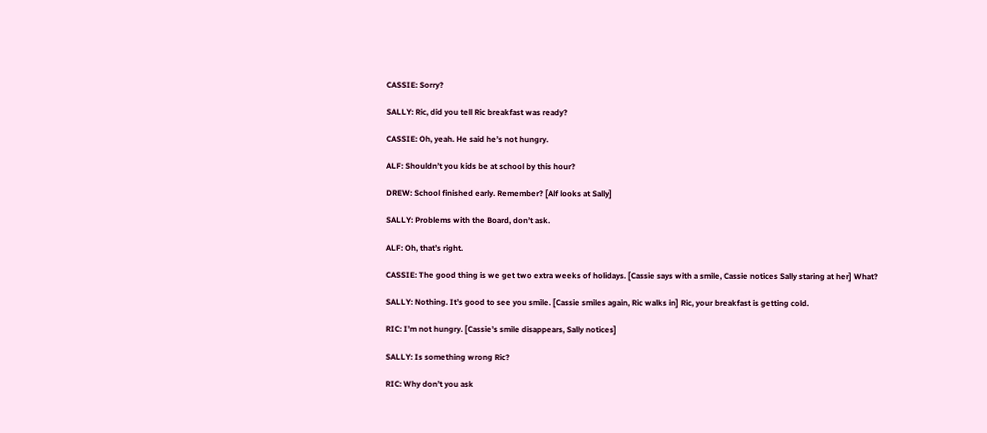CASSIE: Sorry?

SALLY: Ric, did you tell Ric breakfast was ready?

CASSIE: Oh, yeah. He said he’s not hungry.

ALF: Shouldn’t you kids be at school by this hour?

DREW: School finished early. Remember? [Alf looks at Sally]

SALLY: Problems with the Board, don’t ask.

ALF: Oh, that’s right.

CASSIE: The good thing is we get two extra weeks of holidays. [Cassie says with a smile, Cassie notices Sally staring at her] What?

SALLY: Nothing. It’s good to see you smile. [Cassie smiles again, Ric walks in] Ric, your breakfast is getting cold.

RIC: I’m not hungry. [Cassie’s smile disappears, Sally notices]

SALLY: Is something wrong Ric?

RIC: Why don’t you ask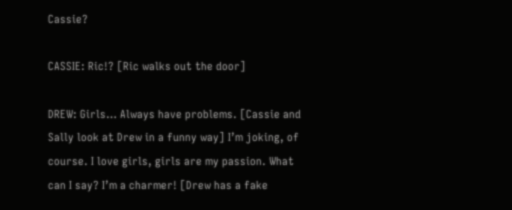Cassie?

CASSIE: Ric!? [Ric walks out the door]

DREW: Girls… Always have problems. [Cassie and Sally look at Drew in a funny way] I’m joking, of course. I love girls, girls are my passion. What can I say? I’m a charmer! [Drew has a fake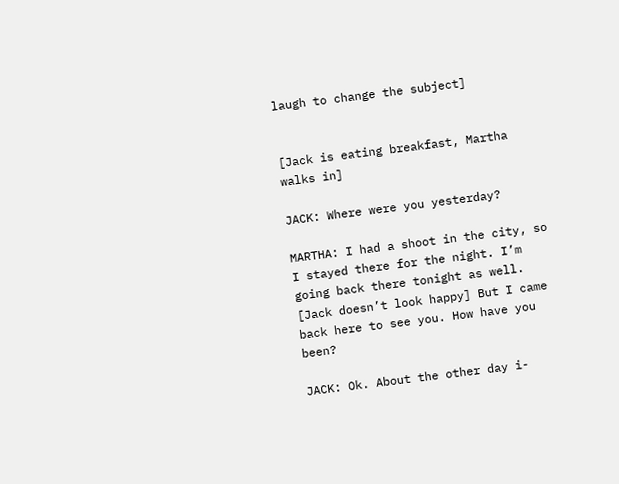laugh to change the subject]


[Jack is eating breakfast, Martha walks in]

JACK: Where were you yesterday?

MARTHA: I had a shoot in the city, so I stayed there for the night. I’m going back there tonight as well. [Jack doesn’t look happy] But I came back here to see you. How have you been?

JACK: Ok. About the other day i-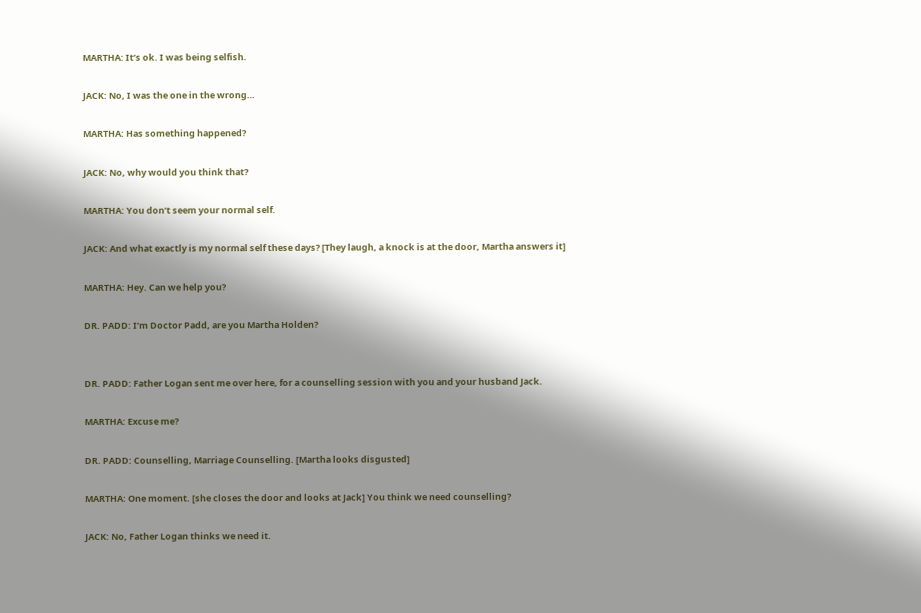MARTHA: It’s ok. I was being selfish.

JACK: No, I was the one in the wrong…

MARTHA: Has something happened?

JACK: No, why would you think that?

MARTHA: You don’t seem your normal self.

JACK: And what exactly is my normal self these days? [They laugh, a knock is at the door, Martha answers it]

MARTHA: Hey. Can we help you?

DR. PADD: I’m Doctor Padd, are you Martha Holden?


DR. PADD: Father Logan sent me over here, for a counselling session with you and your husband Jack.

MARTHA: Excuse me?

DR. PADD: Counselling, Marriage Counselling. [Martha looks disgusted]

MARTHA: One moment. [she closes the door and looks at Jack] You think we need counselling?

JACK: No, Father Logan thinks we need it.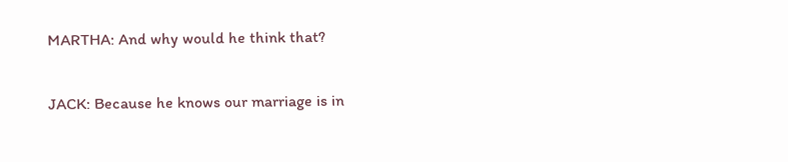MARTHA: And why would he think that?

JACK: Because he knows our marriage is in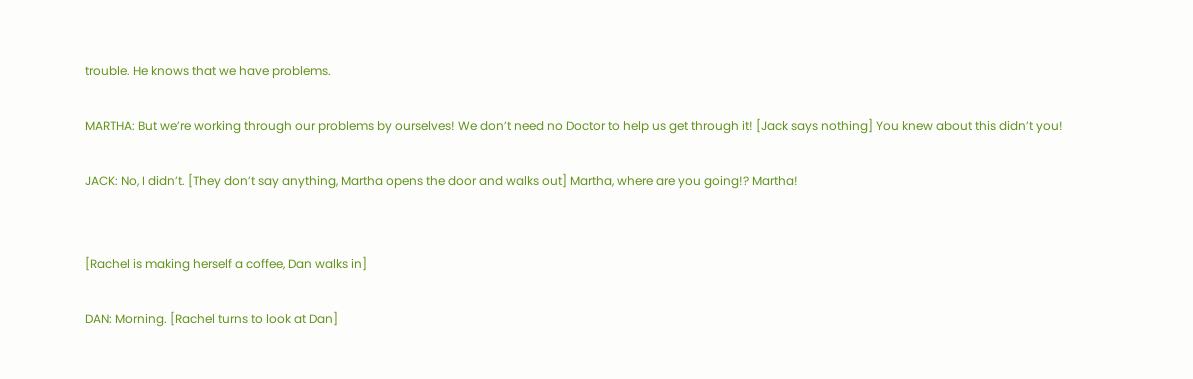trouble. He knows that we have problems.

MARTHA: But we’re working through our problems by ourselves! We don’t need no Doctor to help us get through it! [Jack says nothing] You knew about this didn’t you!

JACK: No, I didn’t. [They don’t say anything, Martha opens the door and walks out] Martha, where are you going!? Martha!


[Rachel is making herself a coffee, Dan walks in]

DAN: Morning. [Rachel turns to look at Dan]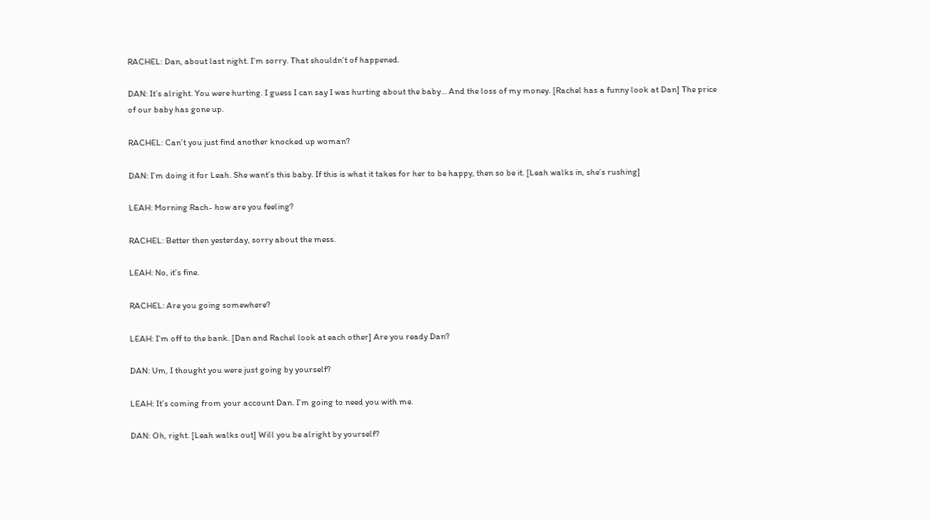RACHEL: Dan, about last night. I’m sorry. That shouldn’t of happened.

DAN: It’s alright. You were hurting. I guess I can say I was hurting about the baby… And the loss of my money. [Rachel has a funny look at Dan] The price of our baby has gone up.

RACHEL: Can’t you just find another knocked up woman?

DAN: I’m doing it for Leah. She want’s this baby. If this is what it takes for her to be happy, then so be it. [Leah walks in, she’s rushing]

LEAH: Morning Rach- how are you feeling?

RACHEL: Better then yesterday, sorry about the mess.

LEAH: No, it’s fine.

RACHEL: Are you going somewhere?

LEAH: I’m off to the bank. [Dan and Rachel look at each other] Are you ready Dan?

DAN: Um, I thought you were just going by yourself?

LEAH: It’s coming from your account Dan. I’m going to need you with me.

DAN: Oh, right. [Leah walks out] Will you be alright by yourself?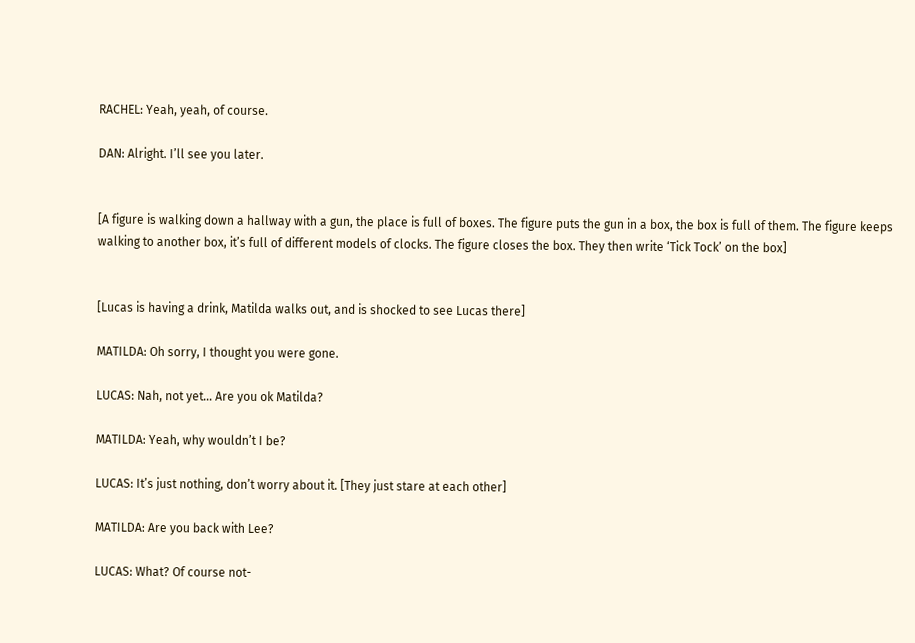RACHEL: Yeah, yeah, of course.

DAN: Alright. I’ll see you later.


[A figure is walking down a hallway with a gun, the place is full of boxes. The figure puts the gun in a box, the box is full of them. The figure keeps walking to another box, it’s full of different models of clocks. The figure closes the box. They then write ‘Tick Tock’ on the box]


[Lucas is having a drink, Matilda walks out, and is shocked to see Lucas there]

MATILDA: Oh sorry, I thought you were gone.

LUCAS: Nah, not yet… Are you ok Matilda?

MATILDA: Yeah, why wouldn’t I be?

LUCAS: It’s just nothing, don’t worry about it. [They just stare at each other]

MATILDA: Are you back with Lee?

LUCAS: What? Of course not-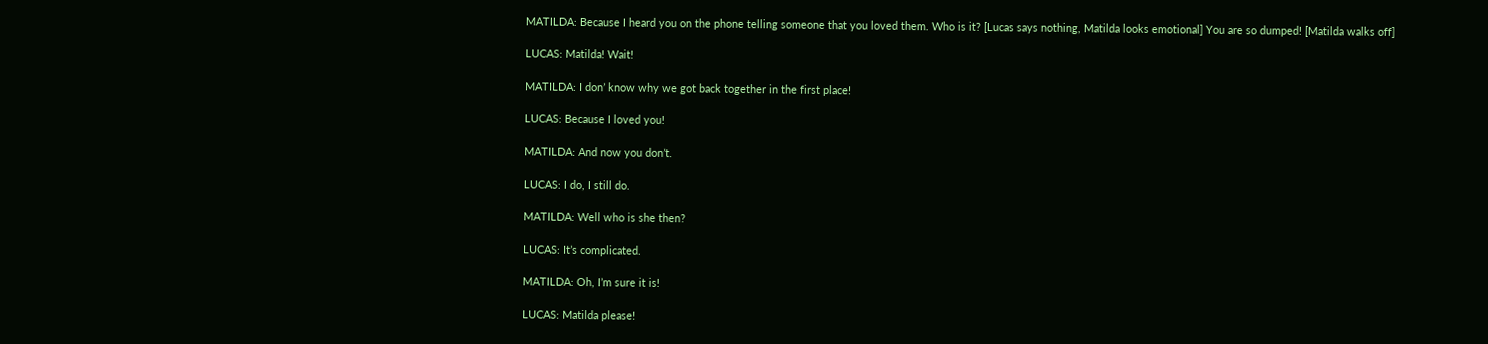MATILDA: Because I heard you on the phone telling someone that you loved them. Who is it? [Lucas says nothing, Matilda looks emotional] You are so dumped! [Matilda walks off]

LUCAS: Matilda! Wait!

MATILDA: I don’ know why we got back together in the first place!

LUCAS: Because I loved you!

MATILDA: And now you don’t.

LUCAS: I do, I still do.

MATILDA: Well who is she then?

LUCAS: It’s complicated.

MATILDA: Oh, I’m sure it is!

LUCAS: Matilda please!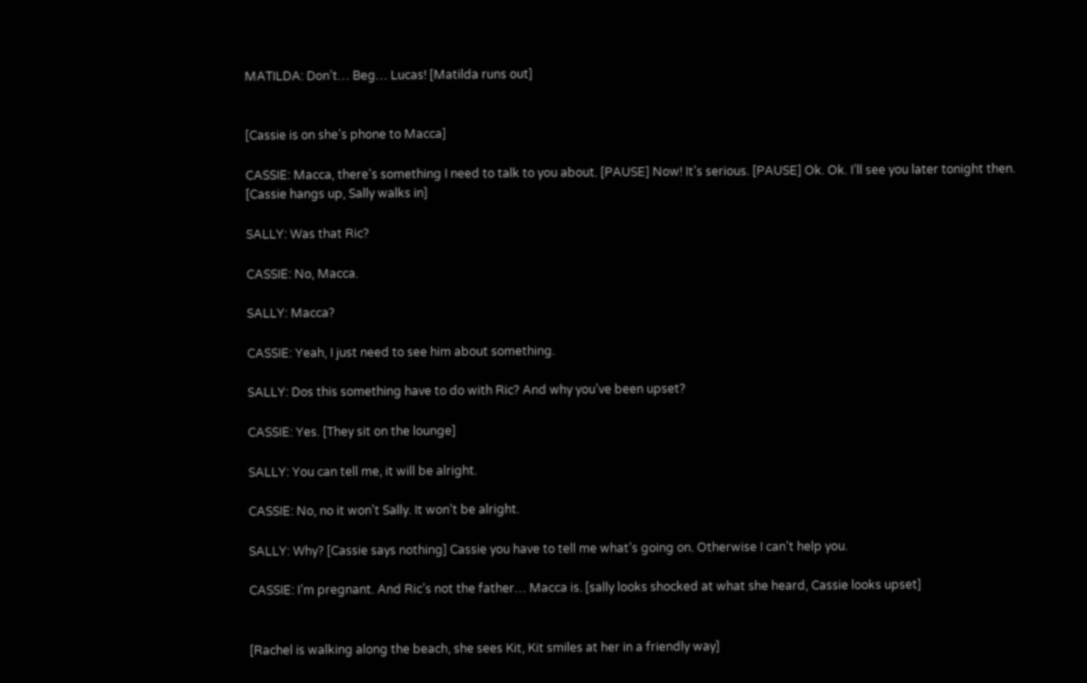MATILDA: Don’t… Beg… Lucas! [Matilda runs out]


[Cassie is on she’s phone to Macca]

CASSIE: Macca, there’s something I need to talk to you about. [PAUSE] Now! It’s serious. [PAUSE] Ok. Ok. I’ll see you later tonight then. [Cassie hangs up, Sally walks in]

SALLY: Was that Ric?

CASSIE: No, Macca.

SALLY: Macca?

CASSIE: Yeah, I just need to see him about something.

SALLY: Dos this something have to do with Ric? And why you’ve been upset?

CASSIE: Yes. [They sit on the lounge]

SALLY: You can tell me, it will be alright.

CASSIE: No, no it won’t Sally. It won’t be alright.

SALLY: Why? [Cassie says nothing] Cassie you have to tell me what’s going on. Otherwise I can’t help you.

CASSIE: I’m pregnant. And Ric’s not the father… Macca is. [sally looks shocked at what she heard, Cassie looks upset]


[Rachel is walking along the beach, she sees Kit, Kit smiles at her in a friendly way]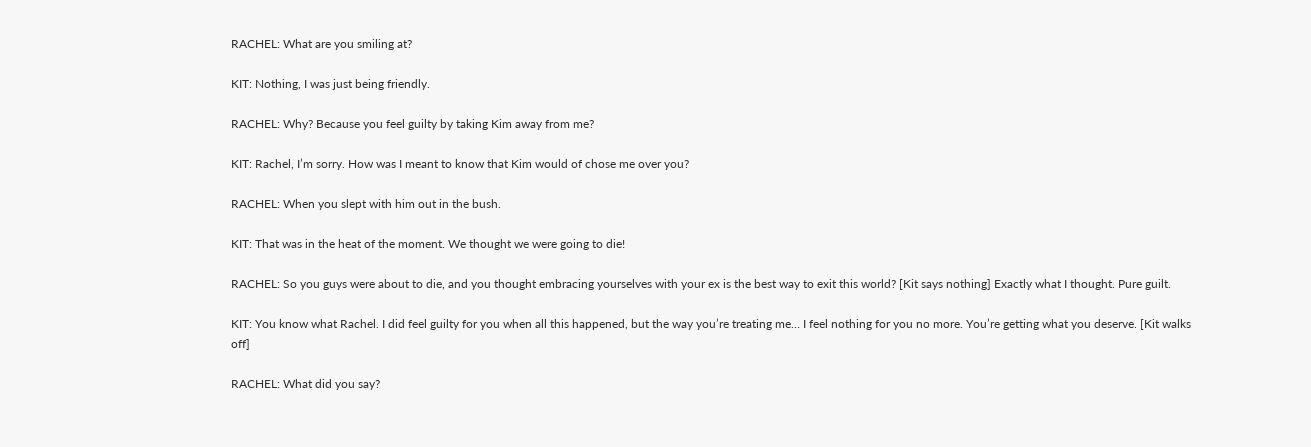RACHEL: What are you smiling at?

KIT: Nothing, I was just being friendly.

RACHEL: Why? Because you feel guilty by taking Kim away from me?

KIT: Rachel, I’m sorry. How was I meant to know that Kim would of chose me over you?

RACHEL: When you slept with him out in the bush.

KIT: That was in the heat of the moment. We thought we were going to die!

RACHEL: So you guys were about to die, and you thought embracing yourselves with your ex is the best way to exit this world? [Kit says nothing] Exactly what I thought. Pure guilt.

KIT: You know what Rachel. I did feel guilty for you when all this happened, but the way you’re treating me… I feel nothing for you no more. You’re getting what you deserve. [Kit walks off]

RACHEL: What did you say?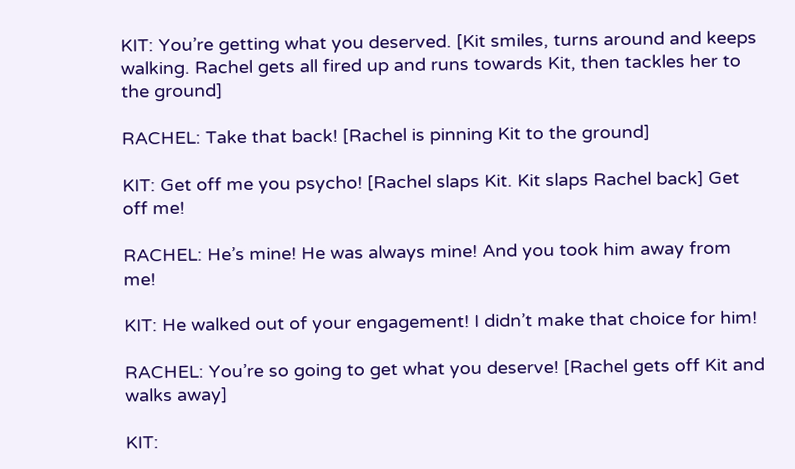KIT: You’re getting what you deserved. [Kit smiles, turns around and keeps walking. Rachel gets all fired up and runs towards Kit, then tackles her to the ground]

RACHEL: Take that back! [Rachel is pinning Kit to the ground]

KIT: Get off me you psycho! [Rachel slaps Kit. Kit slaps Rachel back] Get off me!

RACHEL: He’s mine! He was always mine! And you took him away from me!

KIT: He walked out of your engagement! I didn’t make that choice for him!

RACHEL: You’re so going to get what you deserve! [Rachel gets off Kit and walks away]

KIT: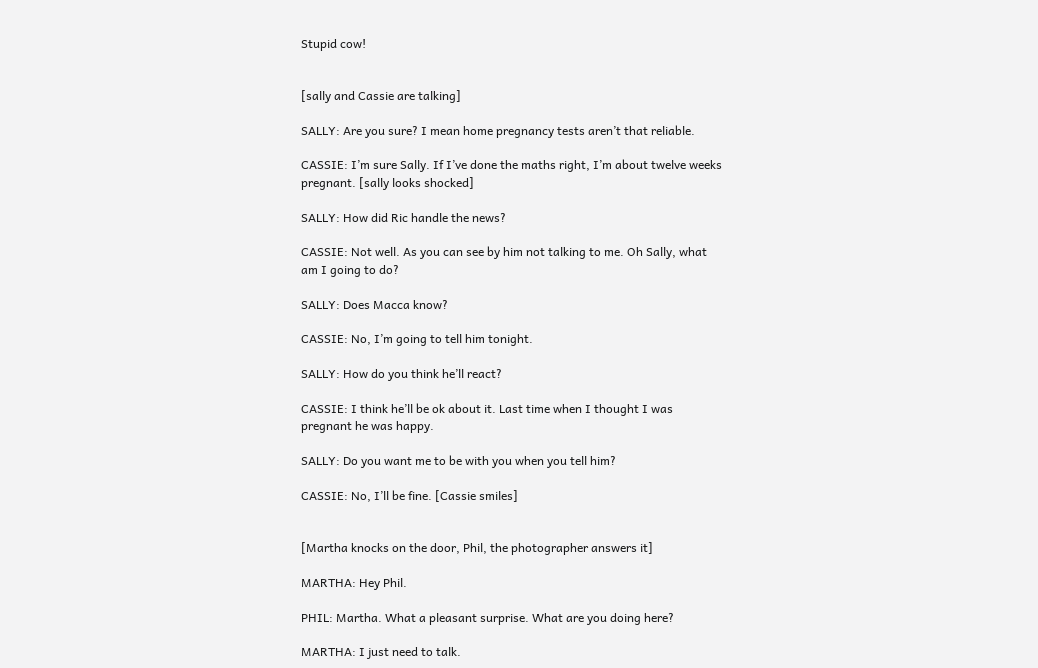Stupid cow!


[sally and Cassie are talking]

SALLY: Are you sure? I mean home pregnancy tests aren’t that reliable.

CASSIE: I’m sure Sally. If I’ve done the maths right, I’m about twelve weeks pregnant. [sally looks shocked]

SALLY: How did Ric handle the news?

CASSIE: Not well. As you can see by him not talking to me. Oh Sally, what am I going to do?

SALLY: Does Macca know?

CASSIE: No, I’m going to tell him tonight.

SALLY: How do you think he’ll react?

CASSIE: I think he’ll be ok about it. Last time when I thought I was pregnant he was happy.

SALLY: Do you want me to be with you when you tell him?

CASSIE: No, I’ll be fine. [Cassie smiles]


[Martha knocks on the door, Phil, the photographer answers it]

MARTHA: Hey Phil.

PHIL: Martha. What a pleasant surprise. What are you doing here?

MARTHA: I just need to talk.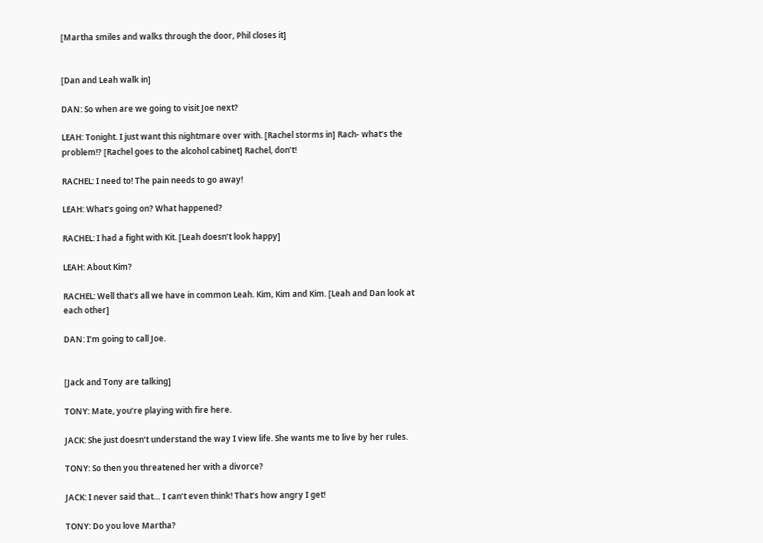[Martha smiles and walks through the door, Phil closes it]


[Dan and Leah walk in]

DAN: So when are we going to visit Joe next?

LEAH: Tonight. I just want this nightmare over with. [Rachel storms in] Rach- what’s the problem!? [Rachel goes to the alcohol cabinet] Rachel, don’t!

RACHEL: I need to! The pain needs to go away!

LEAH: What’s going on? What happened?

RACHEL: I had a fight with Kit. [Leah doesn’t look happy]

LEAH: About Kim?

RACHEL: Well that’s all we have in common Leah. Kim, Kim and Kim. [Leah and Dan look at each other]

DAN: I’m going to call Joe.


[Jack and Tony are talking]

TONY: Mate, you’re playing with fire here.

JACK: She just doesn’t understand the way I view life. She wants me to live by her rules.

TONY: So then you threatened her with a divorce?

JACK: I never said that… I can’t even think! That’s how angry I get!

TONY: Do you love Martha?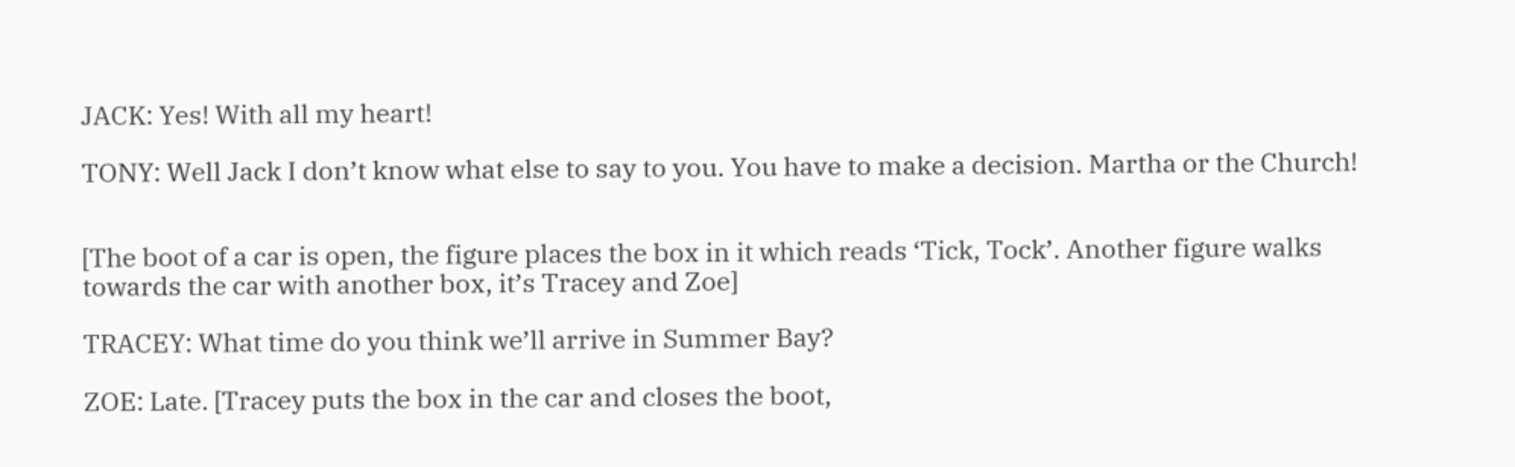JACK: Yes! With all my heart!

TONY: Well Jack I don’t know what else to say to you. You have to make a decision. Martha or the Church!


[The boot of a car is open, the figure places the box in it which reads ‘Tick, Tock’. Another figure walks towards the car with another box, it’s Tracey and Zoe]

TRACEY: What time do you think we’ll arrive in Summer Bay?

ZOE: Late. [Tracey puts the box in the car and closes the boot,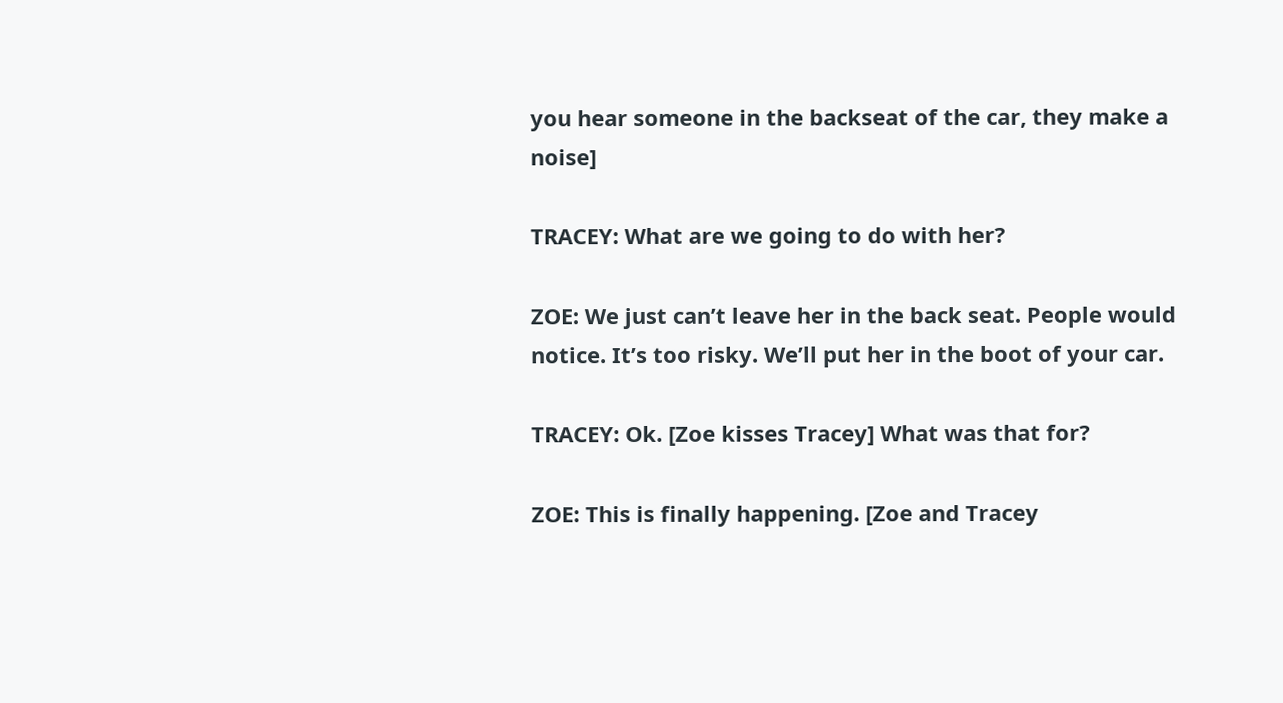you hear someone in the backseat of the car, they make a noise]

TRACEY: What are we going to do with her?

ZOE: We just can’t leave her in the back seat. People would notice. It’s too risky. We’ll put her in the boot of your car.

TRACEY: Ok. [Zoe kisses Tracey] What was that for?

ZOE: This is finally happening. [Zoe and Tracey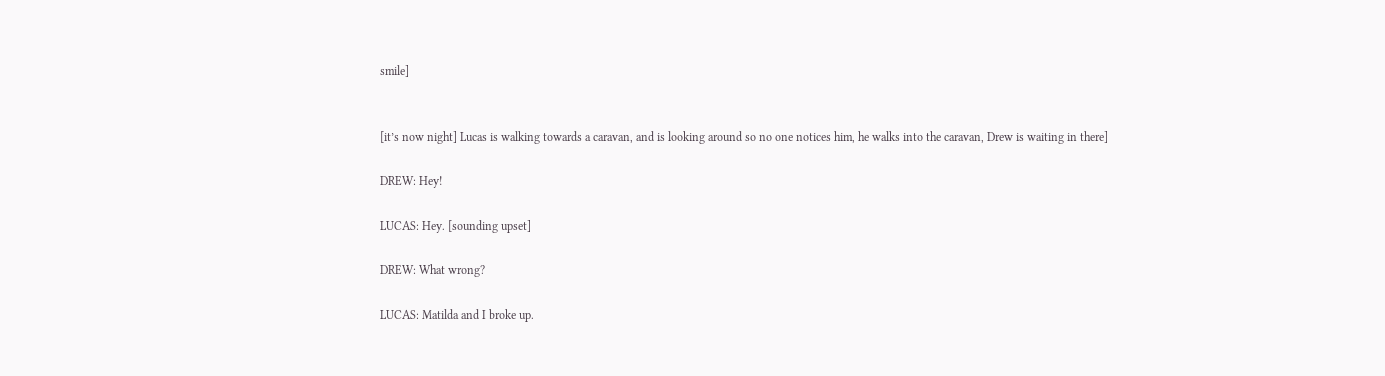smile]


[it’s now night] Lucas is walking towards a caravan, and is looking around so no one notices him, he walks into the caravan, Drew is waiting in there]

DREW: Hey!

LUCAS: Hey. [sounding upset]

DREW: What wrong?

LUCAS: Matilda and I broke up.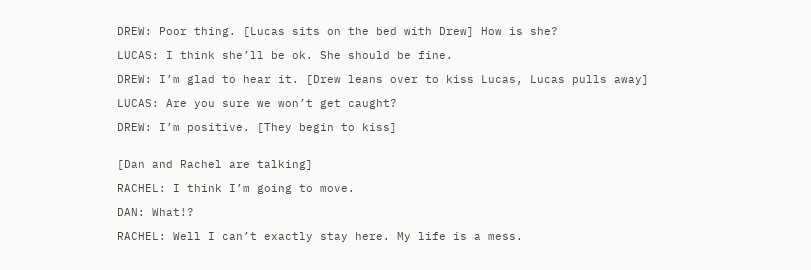DREW: Poor thing. [Lucas sits on the bed with Drew] How is she?

LUCAS: I think she’ll be ok. She should be fine.

DREW: I’m glad to hear it. [Drew leans over to kiss Lucas, Lucas pulls away]

LUCAS: Are you sure we won’t get caught?

DREW: I’m positive. [They begin to kiss]


[Dan and Rachel are talking]

RACHEL: I think I’m going to move.

DAN: What!?

RACHEL: Well I can’t exactly stay here. My life is a mess.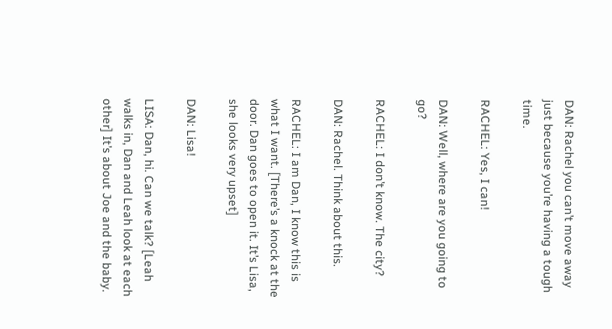DAN: Rachel you can’t move away just because you’re having a tough time.

RACHEL: Yes, I can!

DAN: Well, where are you going to go?

RACHEL: I don’t know. The city?

DAN: Rachel. Think about this.

RACHEL: I am Dan, I know this is what I want. [There’s a knock at the door. Dan goes to open it. It’s Lisa, she looks very upset]

DAN: Lisa!

LISA: Dan, hi. Can we talk? [Leah walks in, Dan and Leah look at each other] It’s about Joe and the baby.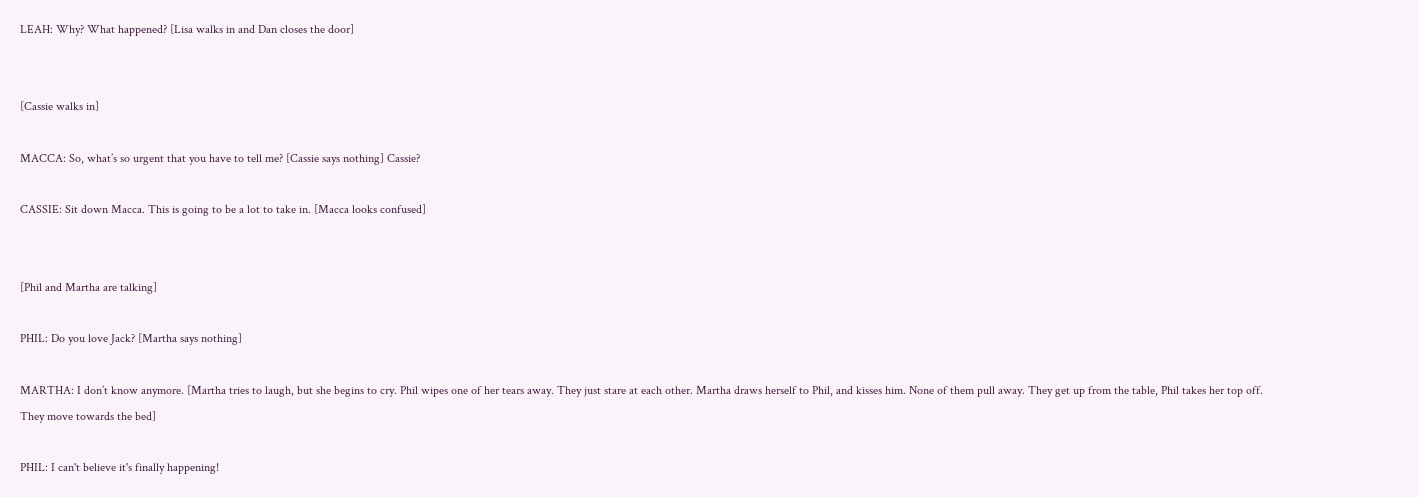LEAH: Why? What happened? [Lisa walks in and Dan closes the door]


[Cassie walks in]

MACCA: So, what’s so urgent that you have to tell me? [Cassie says nothing] Cassie?

CASSIE: Sit down Macca. This is going to be a lot to take in. [Macca looks confused]


[Phil and Martha are talking]

PHIL: Do you love Jack? [Martha says nothing]

MARTHA: I don’t know anymore. [Martha tries to laugh, but she begins to cry. Phil wipes one of her tears away. They just stare at each other. Martha draws herself to Phil, and kisses him. None of them pull away. They get up from the table, Phil takes her top off. They move towards the bed]

PHIL: I can't believe it's finally happening!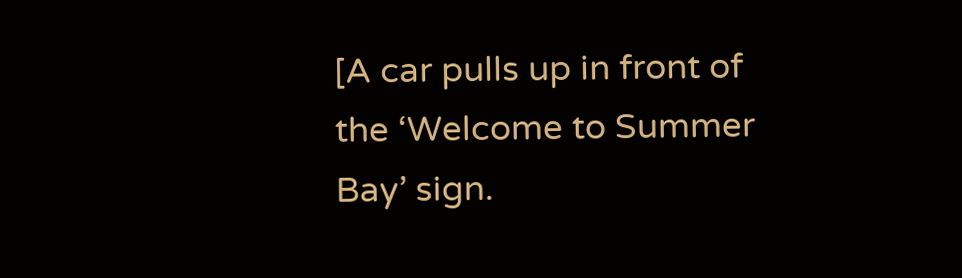[A car pulls up in front of the ‘Welcome to Summer Bay’ sign.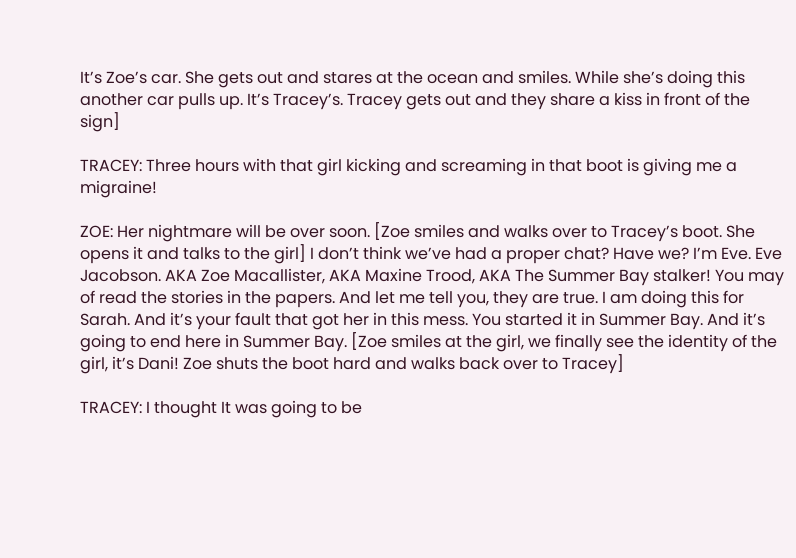It’s Zoe’s car. She gets out and stares at the ocean and smiles. While she’s doing this another car pulls up. It’s Tracey’s. Tracey gets out and they share a kiss in front of the sign]

TRACEY: Three hours with that girl kicking and screaming in that boot is giving me a migraine!

ZOE: Her nightmare will be over soon. [Zoe smiles and walks over to Tracey’s boot. She opens it and talks to the girl] I don’t think we’ve had a proper chat? Have we? I’m Eve. Eve Jacobson. AKA Zoe Macallister, AKA Maxine Trood, AKA The Summer Bay stalker! You may of read the stories in the papers. And let me tell you, they are true. I am doing this for Sarah. And it’s your fault that got her in this mess. You started it in Summer Bay. And it’s going to end here in Summer Bay. [Zoe smiles at the girl, we finally see the identity of the girl, it’s Dani! Zoe shuts the boot hard and walks back over to Tracey]

TRACEY: I thought It was going to be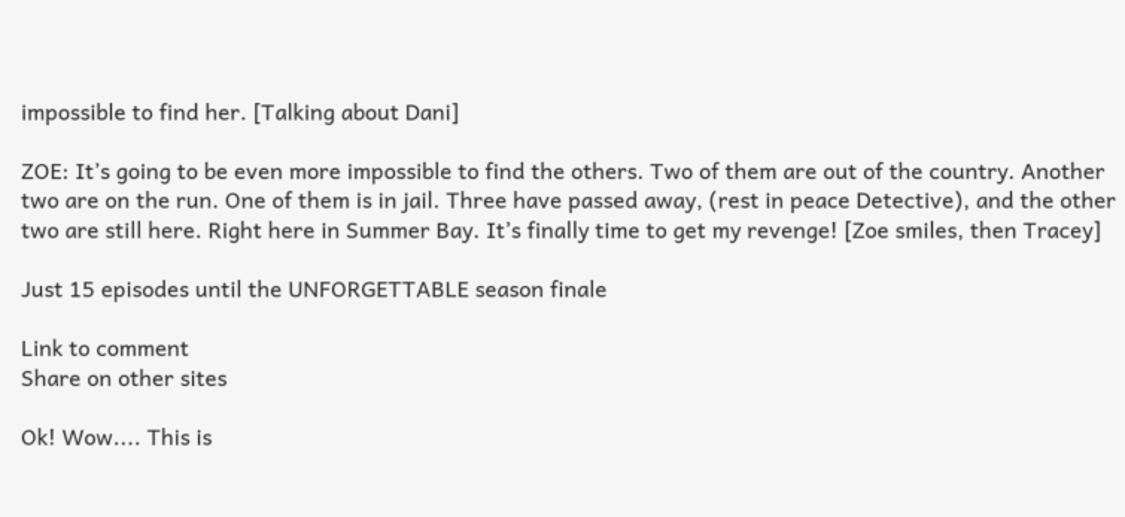impossible to find her. [Talking about Dani]

ZOE: It’s going to be even more impossible to find the others. Two of them are out of the country. Another two are on the run. One of them is in jail. Three have passed away, (rest in peace Detective), and the other two are still here. Right here in Summer Bay. It’s finally time to get my revenge! [Zoe smiles, then Tracey]

Just 15 episodes until the UNFORGETTABLE season finale

Link to comment
Share on other sites

Ok! Wow.... This is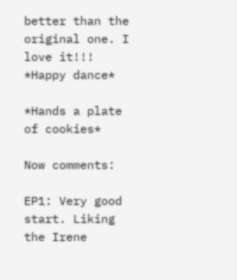better than the original one. I love it!!! *Happy dance*

*Hands a plate of cookies*

Now comments:

EP1: Very good start. Liking the Irene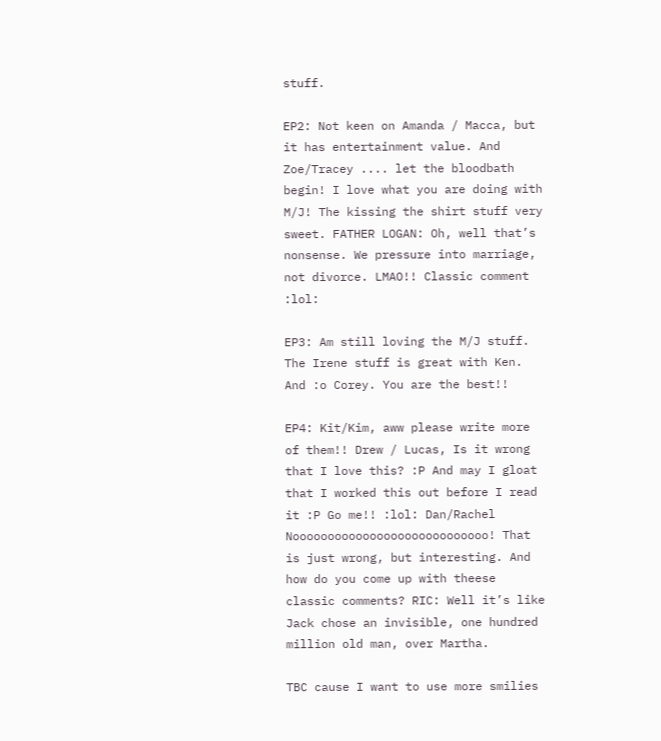stuff.

EP2: Not keen on Amanda / Macca, but it has entertainment value. And Zoe/Tracey .... let the bloodbath begin! I love what you are doing with M/J! The kissing the shirt stuff very sweet. FATHER LOGAN: Oh, well that’s nonsense. We pressure into marriage, not divorce. LMAO!! Classic comment :lol:

EP3: Am still loving the M/J stuff. The Irene stuff is great with Ken. And :o Corey. You are the best!!

EP4: Kit/Kim, aww please write more of them!! Drew / Lucas, Is it wrong that I love this? :P And may I gloat that I worked this out before I read it :P Go me!! :lol: Dan/Rachel Noooooooooooooooooooooooooooo! That is just wrong, but interesting. And how do you come up with theese classic comments? RIC: Well it’s like Jack chose an invisible, one hundred million old man, over Martha.

TBC cause I want to use more smilies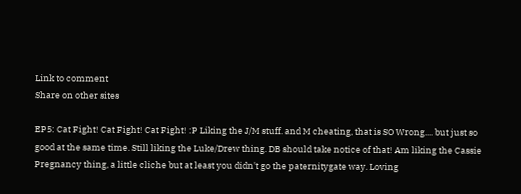Link to comment
Share on other sites

EP5: Cat Fight! Cat Fight! Cat Fight! :P Liking the J/M stuff. and M cheating, that is SO Wrong.... but just so good at the same time. Still liking the Luke/Drew thing. DB should take notice of that! Am liking the Cassie Pregnancy thing, a little cliche but at least you didn't go the paternitygate way. Loving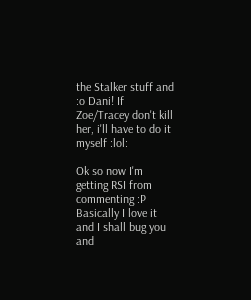the Stalker stuff and :o Dani! If Zoe/Tracey don't kill her, i'll have to do it myself :lol:

Ok so now I'm getting RSI from commenting :P Basically I love it and I shall bug you and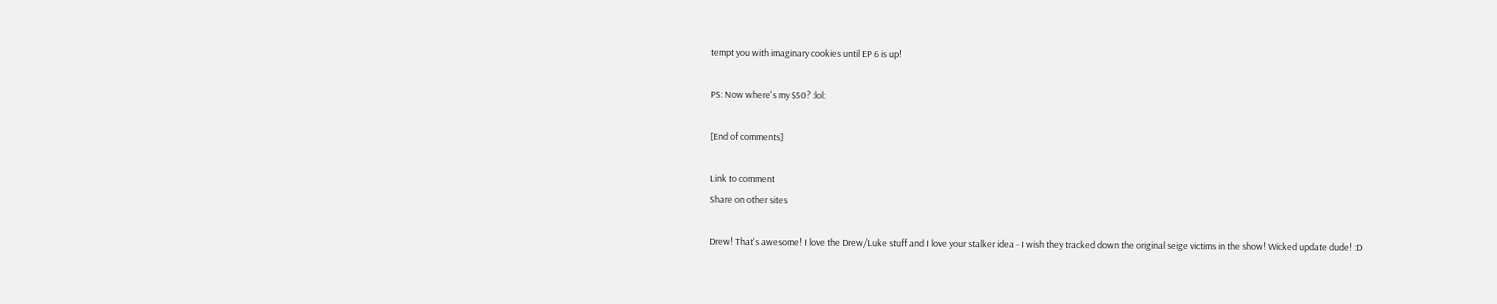tempt you with imaginary cookies until EP 6 is up!

PS: Now where's my $50? :lol:

[End of comments]

Link to comment
Share on other sites

Drew! That's awesome! I love the Drew/Luke stuff and I love your stalker idea - I wish they tracked down the original seige victims in the show! Wicked update dude! :D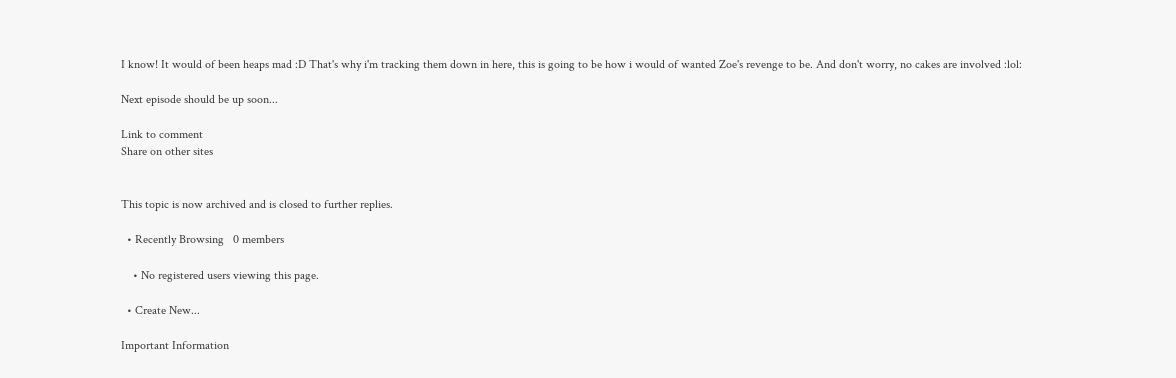I know! It would of been heaps mad :D That's why i'm tracking them down in here, this is going to be how i would of wanted Zoe's revenge to be. And don't worry, no cakes are involved :lol:

Next episode should be up soon...

Link to comment
Share on other sites


This topic is now archived and is closed to further replies.

  • Recently Browsing   0 members

    • No registered users viewing this page.

  • Create New...

Important Information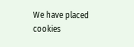We have placed cookies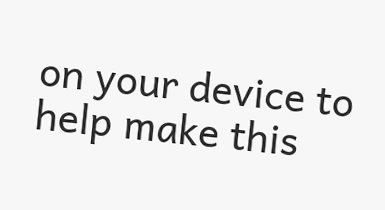on your device to help make this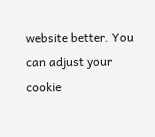website better. You can adjust your cookie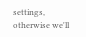settings, otherwise we'll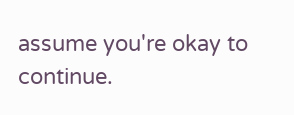assume you're okay to continue.